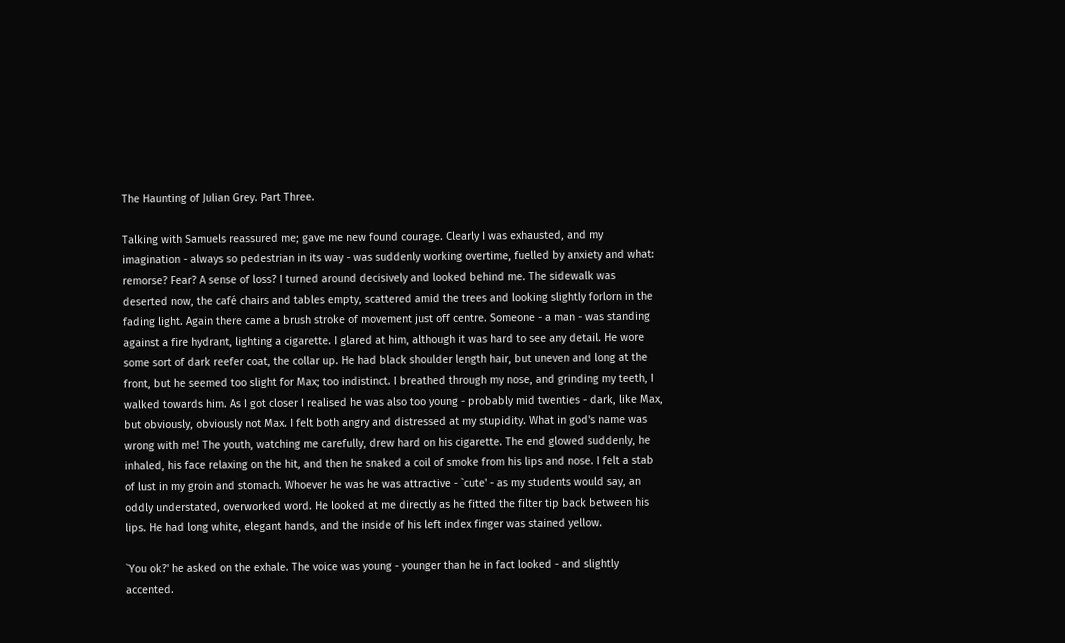The Haunting of Julian Grey. Part Three.

Talking with Samuels reassured me; gave me new found courage. Clearly I was exhausted, and my imagination - always so pedestrian in its way - was suddenly working overtime, fuelled by anxiety and what: remorse? Fear? A sense of loss? I turned around decisively and looked behind me. The sidewalk was deserted now, the café chairs and tables empty, scattered amid the trees and looking slightly forlorn in the fading light. Again there came a brush stroke of movement just off centre. Someone - a man - was standing against a fire hydrant, lighting a cigarette. I glared at him, although it was hard to see any detail. He wore some sort of dark reefer coat, the collar up. He had black shoulder length hair, but uneven and long at the front, but he seemed too slight for Max; too indistinct. I breathed through my nose, and grinding my teeth, I walked towards him. As I got closer I realised he was also too young - probably mid twenties - dark, like Max, but obviously, obviously not Max. I felt both angry and distressed at my stupidity. What in god's name was wrong with me! The youth, watching me carefully, drew hard on his cigarette. The end glowed suddenly, he inhaled, his face relaxing on the hit, and then he snaked a coil of smoke from his lips and nose. I felt a stab of lust in my groin and stomach. Whoever he was he was attractive - `cute' - as my students would say, an oddly understated, overworked word. He looked at me directly as he fitted the filter tip back between his lips. He had long white, elegant hands, and the inside of his left index finger was stained yellow.

`You ok?' he asked on the exhale. The voice was young - younger than he in fact looked - and slightly accented.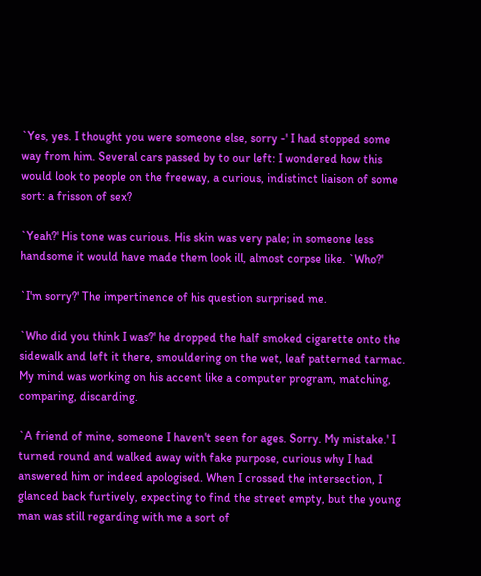`Yes, yes. I thought you were someone else, sorry -' I had stopped some way from him. Several cars passed by to our left: I wondered how this would look to people on the freeway, a curious, indistinct liaison of some sort: a frisson of sex?

`Yeah?' His tone was curious. His skin was very pale; in someone less handsome it would have made them look ill, almost corpse like. `Who?'

`I'm sorry?' The impertinence of his question surprised me.

`Who did you think I was?' he dropped the half smoked cigarette onto the sidewalk and left it there, smouldering on the wet, leaf patterned tarmac. My mind was working on his accent like a computer program, matching, comparing, discarding.

`A friend of mine, someone I haven't seen for ages. Sorry. My mistake.' I turned round and walked away with fake purpose, curious why I had answered him or indeed apologised. When I crossed the intersection, I glanced back furtively, expecting to find the street empty, but the young man was still regarding with me a sort of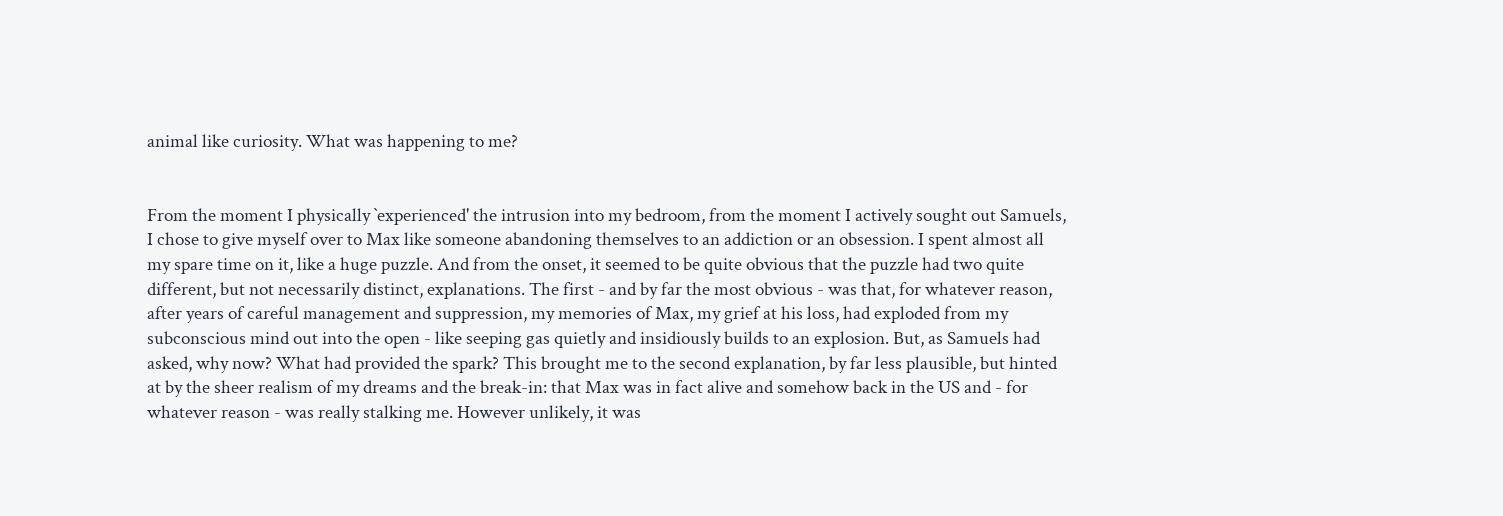animal like curiosity. What was happening to me?


From the moment I physically `experienced' the intrusion into my bedroom, from the moment I actively sought out Samuels, I chose to give myself over to Max like someone abandoning themselves to an addiction or an obsession. I spent almost all my spare time on it, like a huge puzzle. And from the onset, it seemed to be quite obvious that the puzzle had two quite different, but not necessarily distinct, explanations. The first - and by far the most obvious - was that, for whatever reason, after years of careful management and suppression, my memories of Max, my grief at his loss, had exploded from my subconscious mind out into the open - like seeping gas quietly and insidiously builds to an explosion. But, as Samuels had asked, why now? What had provided the spark? This brought me to the second explanation, by far less plausible, but hinted at by the sheer realism of my dreams and the break-in: that Max was in fact alive and somehow back in the US and - for whatever reason - was really stalking me. However unlikely, it was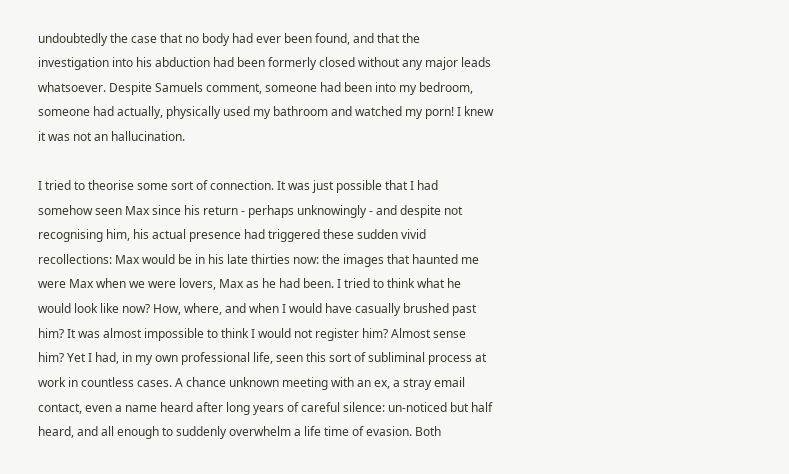undoubtedly the case that no body had ever been found, and that the investigation into his abduction had been formerly closed without any major leads whatsoever. Despite Samuels comment, someone had been into my bedroom, someone had actually, physically used my bathroom and watched my porn! I knew it was not an hallucination.

I tried to theorise some sort of connection. It was just possible that I had somehow seen Max since his return - perhaps unknowingly - and despite not recognising him, his actual presence had triggered these sudden vivid recollections: Max would be in his late thirties now: the images that haunted me were Max when we were lovers, Max as he had been. I tried to think what he would look like now? How, where, and when I would have casually brushed past him? It was almost impossible to think I would not register him? Almost sense him? Yet I had, in my own professional life, seen this sort of subliminal process at work in countless cases. A chance unknown meeting with an ex, a stray email contact, even a name heard after long years of careful silence: un-noticed but half heard, and all enough to suddenly overwhelm a life time of evasion. Both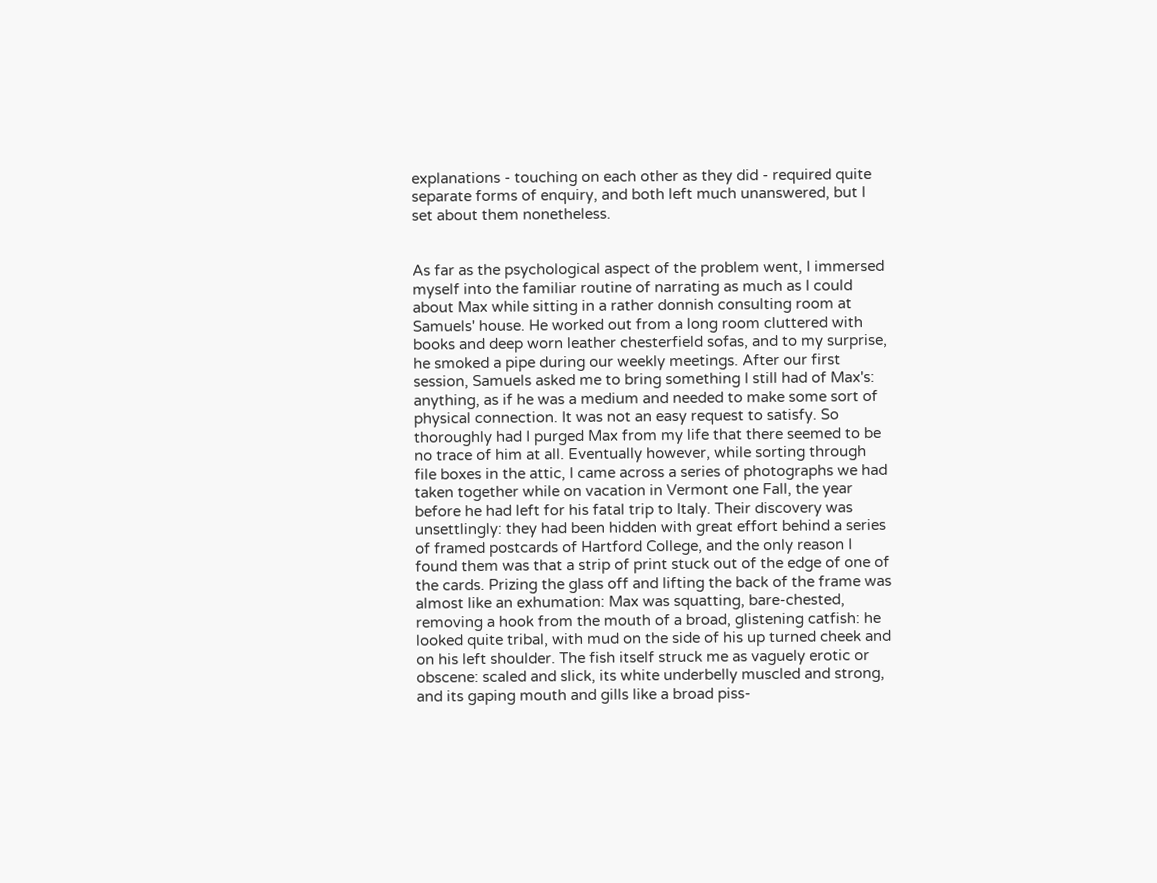explanations - touching on each other as they did - required quite separate forms of enquiry, and both left much unanswered, but I set about them nonetheless.


As far as the psychological aspect of the problem went, I immersed myself into the familiar routine of narrating as much as I could about Max while sitting in a rather donnish consulting room at Samuels' house. He worked out from a long room cluttered with books and deep worn leather chesterfield sofas, and to my surprise, he smoked a pipe during our weekly meetings. After our first session, Samuels asked me to bring something I still had of Max's: anything, as if he was a medium and needed to make some sort of physical connection. It was not an easy request to satisfy. So thoroughly had I purged Max from my life that there seemed to be no trace of him at all. Eventually however, while sorting through file boxes in the attic, I came across a series of photographs we had taken together while on vacation in Vermont one Fall, the year before he had left for his fatal trip to Italy. Their discovery was unsettlingly: they had been hidden with great effort behind a series of framed postcards of Hartford College, and the only reason I found them was that a strip of print stuck out of the edge of one of the cards. Prizing the glass off and lifting the back of the frame was almost like an exhumation: Max was squatting, bare-chested, removing a hook from the mouth of a broad, glistening catfish: he looked quite tribal, with mud on the side of his up turned cheek and on his left shoulder. The fish itself struck me as vaguely erotic or obscene: scaled and slick, its white underbelly muscled and strong, and its gaping mouth and gills like a broad piss-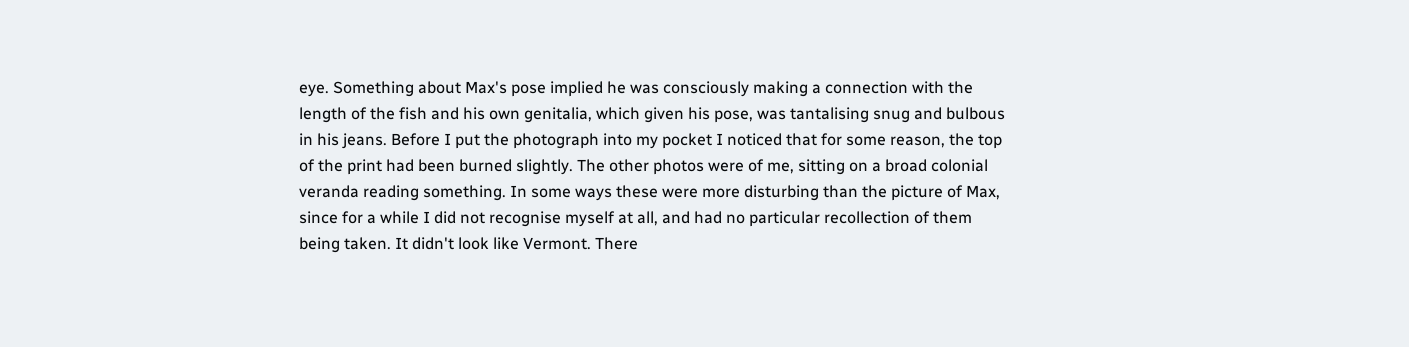eye. Something about Max's pose implied he was consciously making a connection with the length of the fish and his own genitalia, which given his pose, was tantalising snug and bulbous in his jeans. Before I put the photograph into my pocket I noticed that for some reason, the top of the print had been burned slightly. The other photos were of me, sitting on a broad colonial veranda reading something. In some ways these were more disturbing than the picture of Max, since for a while I did not recognise myself at all, and had no particular recollection of them being taken. It didn't look like Vermont. There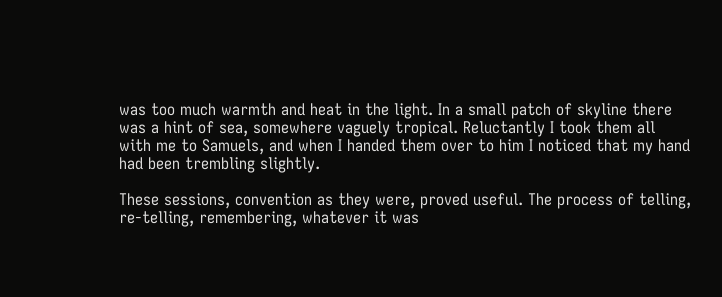was too much warmth and heat in the light. In a small patch of skyline there was a hint of sea, somewhere vaguely tropical. Reluctantly I took them all with me to Samuels, and when I handed them over to him I noticed that my hand had been trembling slightly.

These sessions, convention as they were, proved useful. The process of telling, re-telling, remembering, whatever it was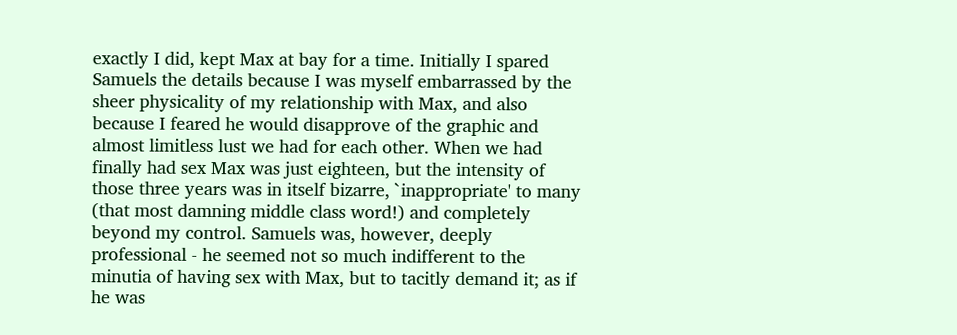exactly I did, kept Max at bay for a time. Initially I spared Samuels the details because I was myself embarrassed by the sheer physicality of my relationship with Max, and also because I feared he would disapprove of the graphic and almost limitless lust we had for each other. When we had finally had sex Max was just eighteen, but the intensity of those three years was in itself bizarre, `inappropriate' to many (that most damning middle class word!) and completely beyond my control. Samuels was, however, deeply professional - he seemed not so much indifferent to the minutia of having sex with Max, but to tacitly demand it; as if he was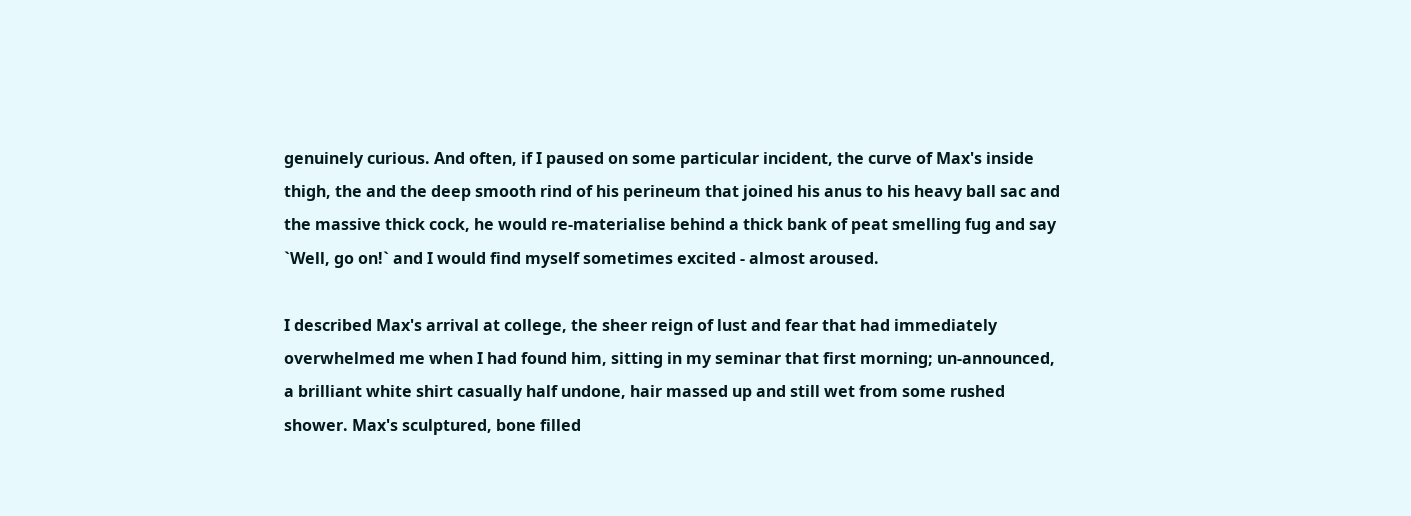genuinely curious. And often, if I paused on some particular incident, the curve of Max's inside thigh, the and the deep smooth rind of his perineum that joined his anus to his heavy ball sac and the massive thick cock, he would re-materialise behind a thick bank of peat smelling fug and say `Well, go on!` and I would find myself sometimes excited - almost aroused.

I described Max's arrival at college, the sheer reign of lust and fear that had immediately overwhelmed me when I had found him, sitting in my seminar that first morning; un-announced, a brilliant white shirt casually half undone, hair massed up and still wet from some rushed shower. Max's sculptured, bone filled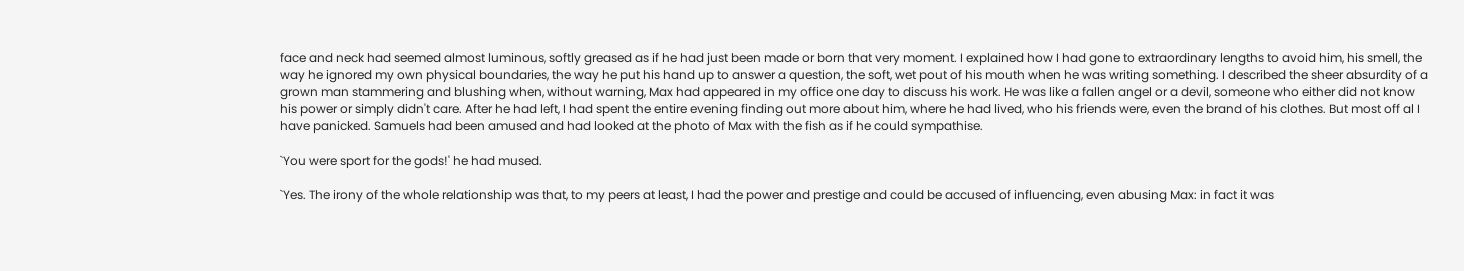face and neck had seemed almost luminous, softly greased as if he had just been made or born that very moment. I explained how I had gone to extraordinary lengths to avoid him, his smell, the way he ignored my own physical boundaries, the way he put his hand up to answer a question, the soft, wet pout of his mouth when he was writing something. I described the sheer absurdity of a grown man stammering and blushing when, without warning, Max had appeared in my office one day to discuss his work. He was like a fallen angel or a devil, someone who either did not know his power or simply didn't care. After he had left, I had spent the entire evening finding out more about him, where he had lived, who his friends were, even the brand of his clothes. But most off al I have panicked. Samuels had been amused and had looked at the photo of Max with the fish as if he could sympathise.

`You were sport for the gods!' he had mused.

`Yes. The irony of the whole relationship was that, to my peers at least, I had the power and prestige and could be accused of influencing, even abusing Max: in fact it was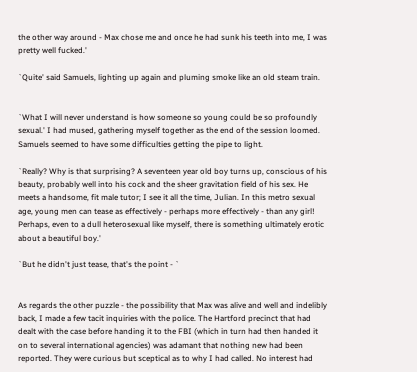the other way around - Max chose me and once he had sunk his teeth into me, I was pretty well fucked.'

`Quite' said Samuels, lighting up again and pluming smoke like an old steam train.


`What I will never understand is how someone so young could be so profoundly sexual.' I had mused, gathering myself together as the end of the session loomed. Samuels seemed to have some difficulties getting the pipe to light.

`Really? Why is that surprising? A seventeen year old boy turns up, conscious of his beauty, probably well into his cock and the sheer gravitation field of his sex. He meets a handsome, fit male tutor; I see it all the time, Julian. In this metro sexual age, young men can tease as effectively - perhaps more effectively - than any girl! Perhaps, even to a dull heterosexual like myself, there is something ultimately erotic about a beautiful boy.'

`But he didn't just tease, that's the point - `


As regards the other puzzle - the possibility that Max was alive and well and indelibly back, I made a few tacit inquiries with the police. The Hartford precinct that had dealt with the case before handing it to the FBI (which in turn had then handed it on to several international agencies) was adamant that nothing new had been reported. They were curious but sceptical as to why I had called. No interest had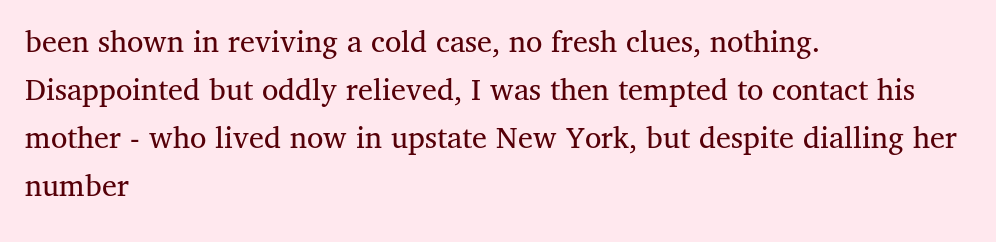been shown in reviving a cold case, no fresh clues, nothing. Disappointed but oddly relieved, I was then tempted to contact his mother - who lived now in upstate New York, but despite dialling her number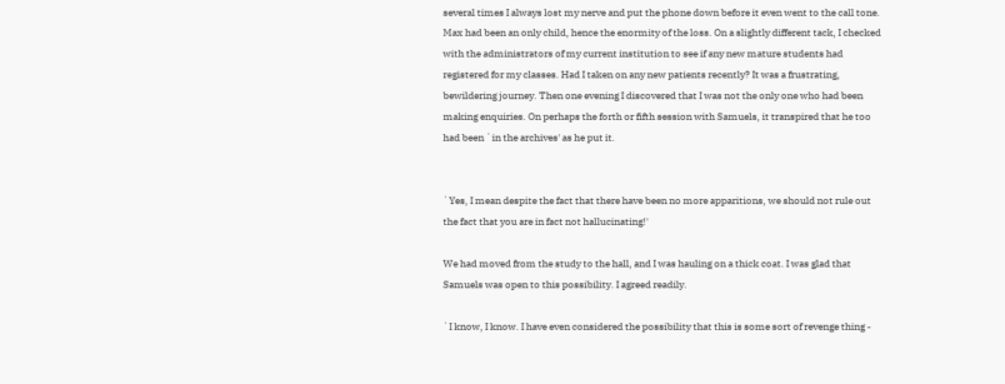several times I always lost my nerve and put the phone down before it even went to the call tone. Max had been an only child, hence the enormity of the loss. On a slightly different tack, I checked with the administrators of my current institution to see if any new mature students had registered for my classes. Had I taken on any new patients recently? It was a frustrating, bewildering journey. Then one evening I discovered that I was not the only one who had been making enquiries. On perhaps the forth or fifth session with Samuels, it transpired that he too had been `in the archives' as he put it.


`Yes, I mean despite the fact that there have been no more apparitions, we should not rule out the fact that you are in fact not hallucinating!'

We had moved from the study to the hall, and I was hauling on a thick coat. I was glad that Samuels was open to this possibility. I agreed readily.

`I know, I know. I have even considered the possibility that this is some sort of revenge thing -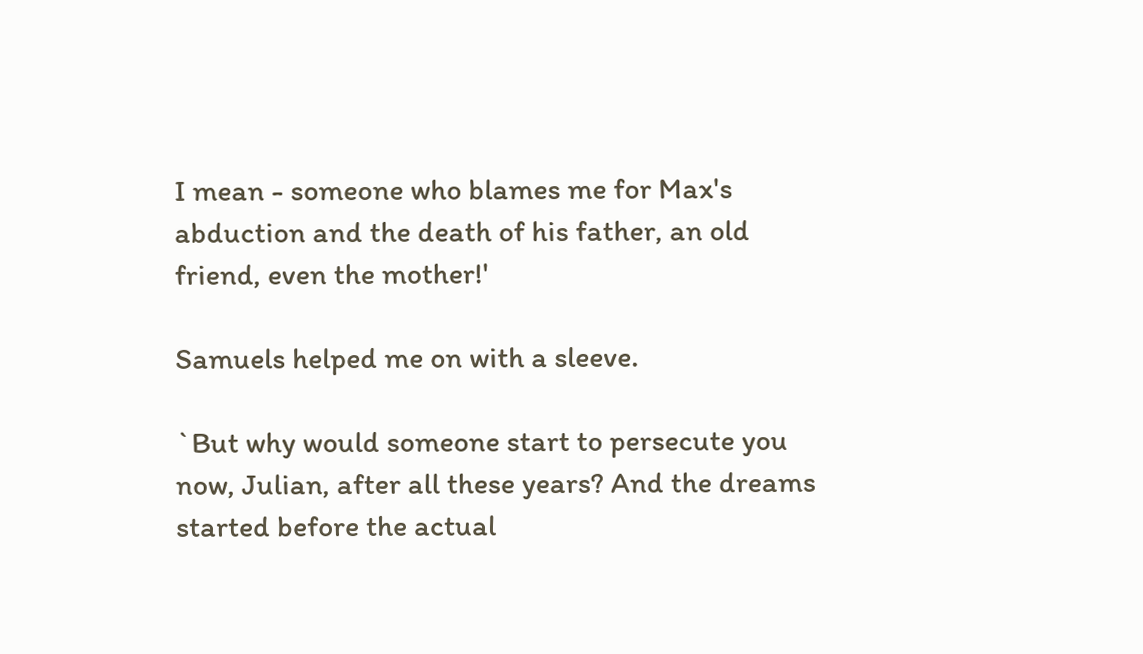I mean - someone who blames me for Max's abduction and the death of his father, an old friend, even the mother!'

Samuels helped me on with a sleeve.

`But why would someone start to persecute you now, Julian, after all these years? And the dreams started before the actual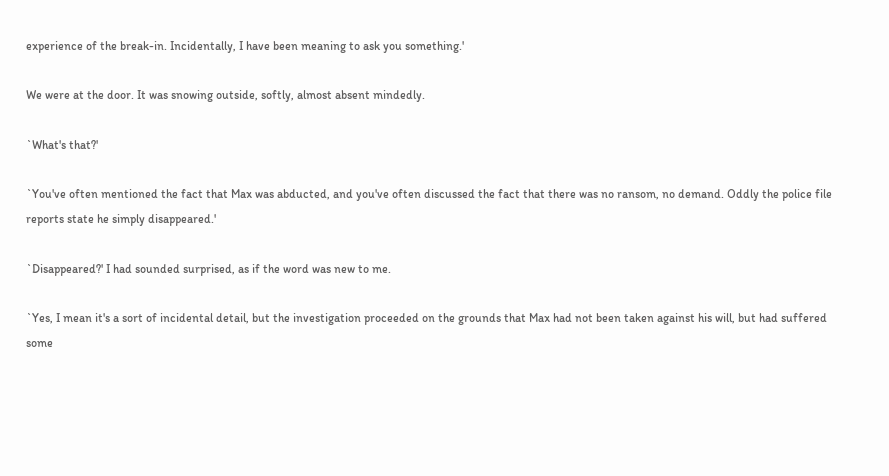experience of the break-in. Incidentally, I have been meaning to ask you something.'

We were at the door. It was snowing outside, softly, almost absent mindedly.

`What's that?'

`You've often mentioned the fact that Max was abducted, and you've often discussed the fact that there was no ransom, no demand. Oddly the police file reports state he simply disappeared.'

`Disappeared?' I had sounded surprised, as if the word was new to me.

`Yes, I mean it's a sort of incidental detail, but the investigation proceeded on the grounds that Max had not been taken against his will, but had suffered some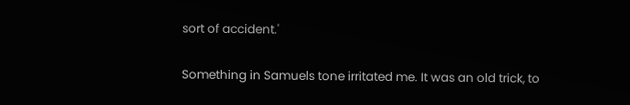sort of accident.'

Something in Samuels tone irritated me. It was an old trick, to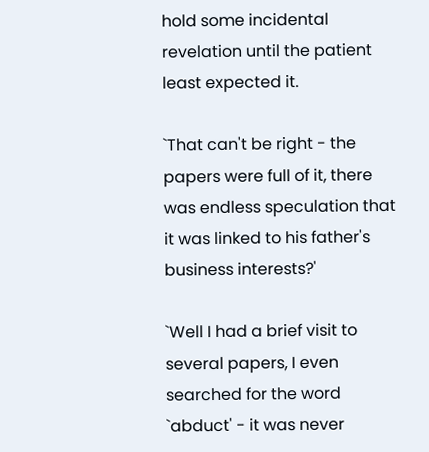hold some incidental revelation until the patient least expected it.

`That can't be right - the papers were full of it, there was endless speculation that it was linked to his father's business interests?'

`Well I had a brief visit to several papers, I even searched for the word `abduct' - it was never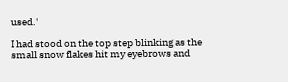used.'

I had stood on the top step blinking as the small snow flakes hit my eyebrows and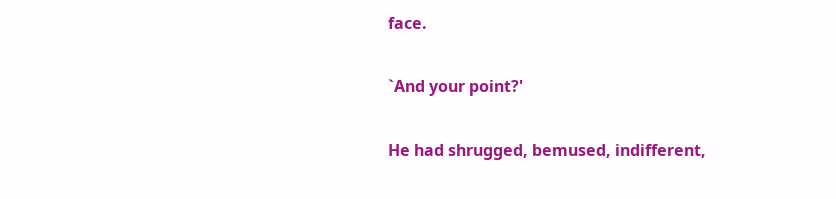face.

`And your point?'

He had shrugged, bemused, indifferent,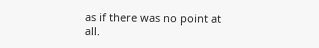as if there was no point at all.